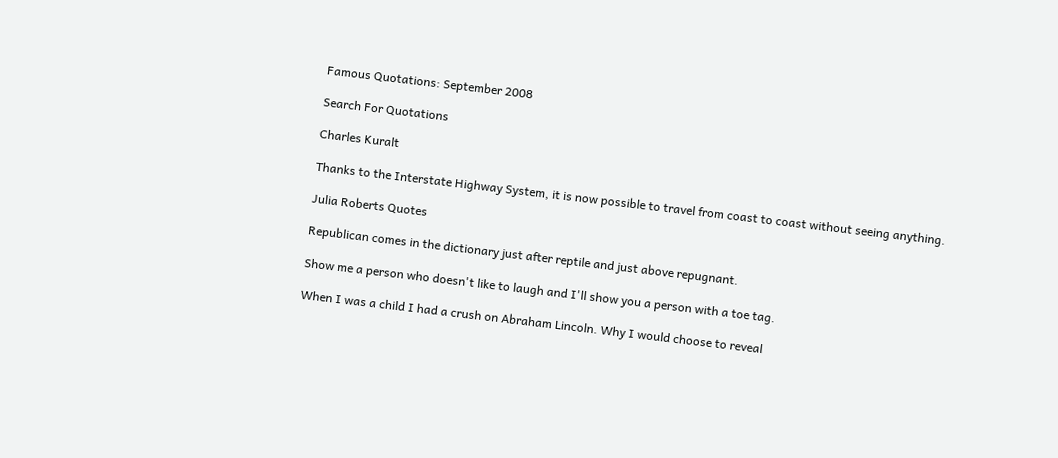Famous Quotations: September 2008

Search For Quotations

Charles Kuralt

Thanks to the Interstate Highway System, it is now possible to travel from coast to coast without seeing anything.

Julia Roberts Quotes

Republican comes in the dictionary just after reptile and just above repugnant.

Show me a person who doesn't like to laugh and I'll show you a person with a toe tag.

When I was a child I had a crush on Abraham Lincoln. Why I would choose to reveal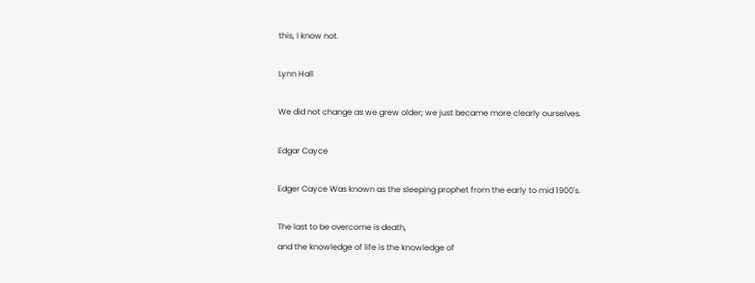this, I know not.

Lynn Hall

We did not change as we grew older; we just became more clearly ourselves.

Edgar Cayce

Edger Cayce Was known as the sleeping prophet from the early to mid 1900's.

The last to be overcome is death,
and the knowledge of life is the knowledge of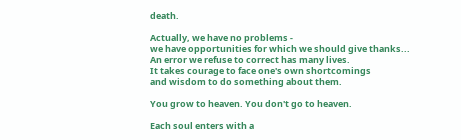death.

Actually, we have no problems -
we have opportunities for which we should give thanks...
An error we refuse to correct has many lives.
It takes courage to face one's own shortcomings
and wisdom to do something about them.

You grow to heaven. You don't go to heaven.

Each soul enters with a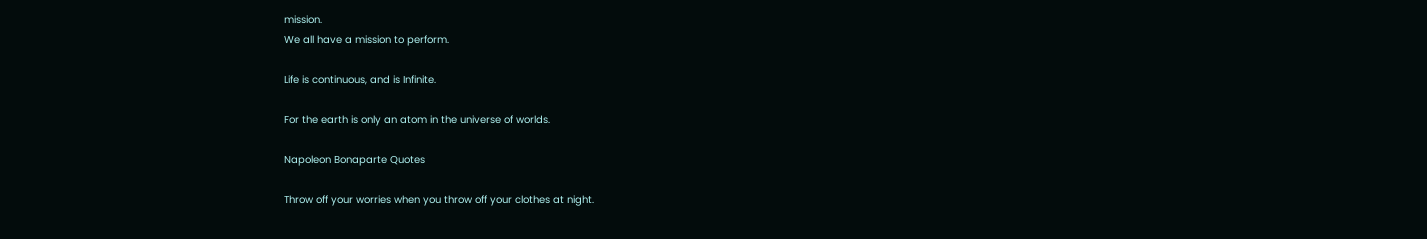mission.
We all have a mission to perform.

Life is continuous, and is Infinite.

For the earth is only an atom in the universe of worlds.

Napoleon Bonaparte Quotes

Throw off your worries when you throw off your clothes at night.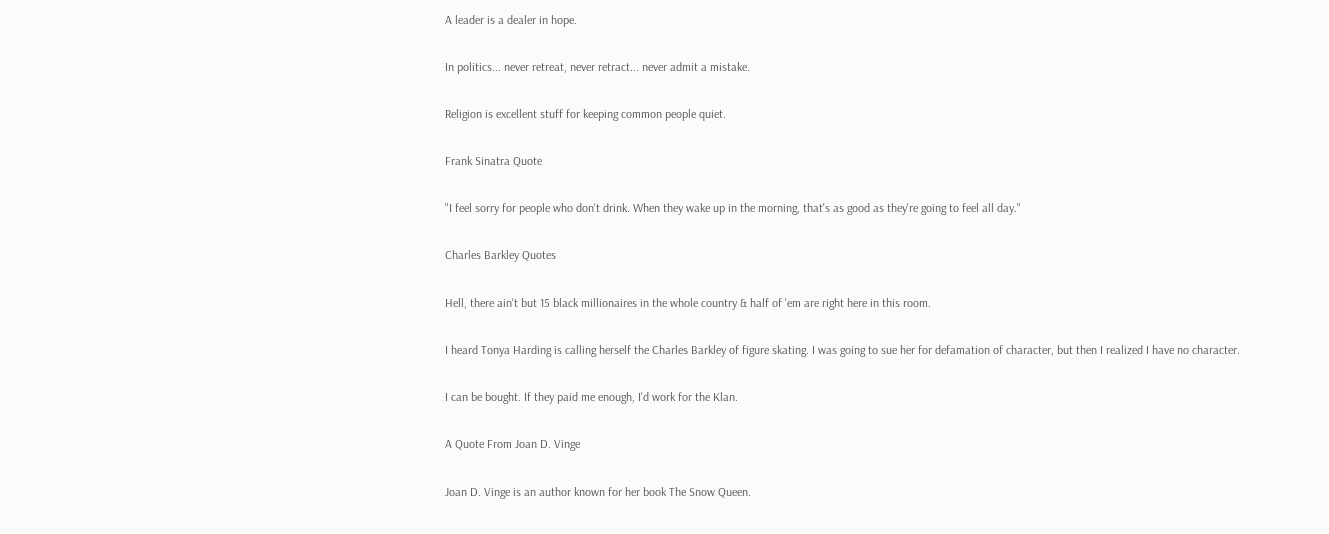A leader is a dealer in hope.

In politics... never retreat, never retract... never admit a mistake.

Religion is excellent stuff for keeping common people quiet.

Frank Sinatra Quote

"I feel sorry for people who don't drink. When they wake up in the morning, that's as good as they're going to feel all day."

Charles Barkley Quotes

Hell, there ain't but 15 black millionaires in the whole country & half of 'em are right here in this room.

I heard Tonya Harding is calling herself the Charles Barkley of figure skating. I was going to sue her for defamation of character, but then I realized I have no character.

I can be bought. If they paid me enough, I'd work for the Klan.

A Quote From Joan D. Vinge

Joan D. Vinge is an author known for her book The Snow Queen.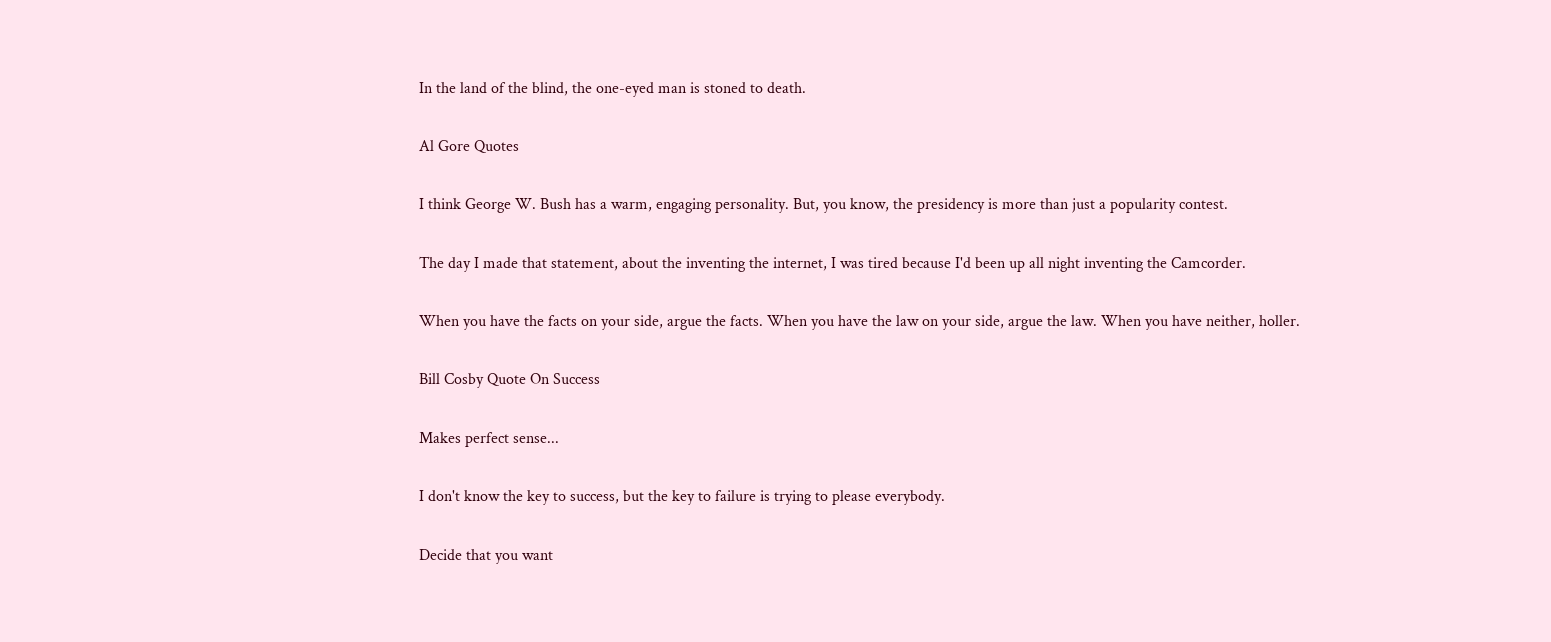In the land of the blind, the one-eyed man is stoned to death.

Al Gore Quotes

I think George W. Bush has a warm, engaging personality. But, you know, the presidency is more than just a popularity contest.

The day I made that statement, about the inventing the internet, I was tired because I'd been up all night inventing the Camcorder.

When you have the facts on your side, argue the facts. When you have the law on your side, argue the law. When you have neither, holler.

Bill Cosby Quote On Success

Makes perfect sense...

I don't know the key to success, but the key to failure is trying to please everybody.

Decide that you want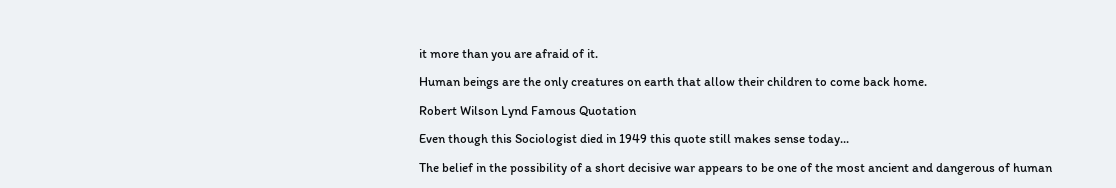it more than you are afraid of it.

Human beings are the only creatures on earth that allow their children to come back home.

Robert Wilson Lynd Famous Quotation

Even though this Sociologist died in 1949 this quote still makes sense today...

The belief in the possibility of a short decisive war appears to be one of the most ancient and dangerous of human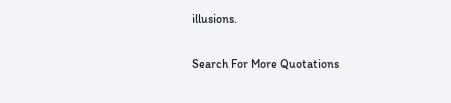illusions.

Search For More Quotations